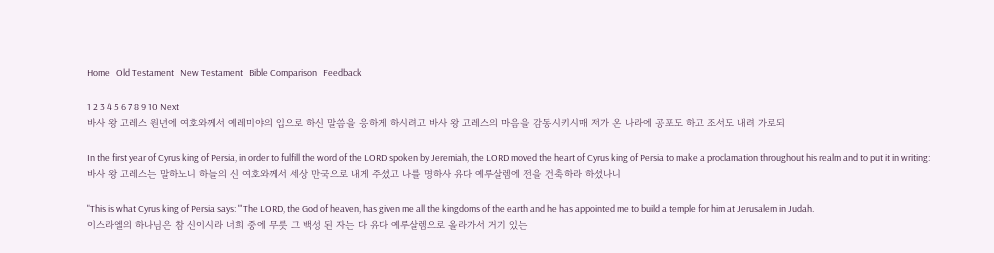Home   Old Testament   New Testament   Bible Comparison   Feedback

1 2 3 4 5 6 7 8 9 10 Next
바사 왕 고레스 원년에 여호와께서 예레미야의 입으로 하신 말씀을 응하게 하시려고 바사 왕 고레스의 마음을 감동시키시매 저가 온 나라에 공포도 하고 조서도 내려 가로되

In the first year of Cyrus king of Persia, in order to fulfill the word of the LORD spoken by Jeremiah, the LORD moved the heart of Cyrus king of Persia to make a proclamation throughout his realm and to put it in writing:
바사 왕 고레스는 말하노니 하늘의 신 여호와께서 세상 만국으로 내게 주셨고 나를 명하사 유다 예루살렘에 전을 건축하라 하셨나니

"This is what Cyrus king of Persia says: "'The LORD, the God of heaven, has given me all the kingdoms of the earth and he has appointed me to build a temple for him at Jerusalem in Judah.
이스라엘의 하나님은 참 신이시라 너희 중에 무릇 그 백성 된 자는 다 유다 예루살렘으로 올라가서 거기 있는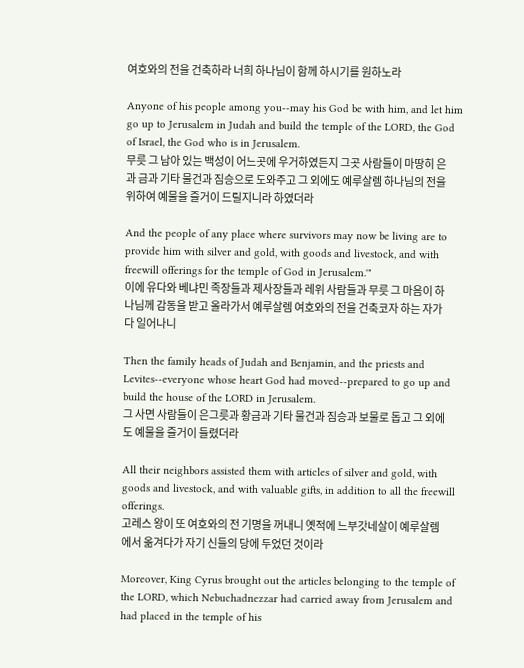여호와의 전을 건축하라 너희 하나님이 함께 하시기를 원하노라

Anyone of his people among you--may his God be with him, and let him go up to Jerusalem in Judah and build the temple of the LORD, the God of Israel, the God who is in Jerusalem.
무릇 그 남아 있는 백성이 어느곳에 우거하였든지 그곳 사람들이 마땅히 은과 금과 기타 물건과 짐승으로 도와주고 그 외에도 예루살렘 하나님의 전을 위하여 예물을 즐거이 드릴지니라 하였더라

And the people of any place where survivors may now be living are to provide him with silver and gold, with goods and livestock, and with freewill offerings for the temple of God in Jerusalem.'"
이에 유다와 베냐민 족장들과 제사장들과 레위 사람들과 무릇 그 마음이 하나님께 감동을 받고 올라가서 예루살렘 여호와의 전을 건축코자 하는 자가 다 일어나니

Then the family heads of Judah and Benjamin, and the priests and Levites--everyone whose heart God had moved--prepared to go up and build the house of the LORD in Jerusalem.
그 사면 사람들이 은그릇과 황금과 기타 물건과 짐승과 보물로 돕고 그 외에도 예물을 즐거이 들렸더라

All their neighbors assisted them with articles of silver and gold, with goods and livestock, and with valuable gifts, in addition to all the freewill offerings.
고레스 왕이 또 여호와의 전 기명을 꺼내니 옛적에 느부갓네살이 예루살렘에서 옮겨다가 자기 신들의 당에 두었던 것이라

Moreover, King Cyrus brought out the articles belonging to the temple of the LORD, which Nebuchadnezzar had carried away from Jerusalem and had placed in the temple of his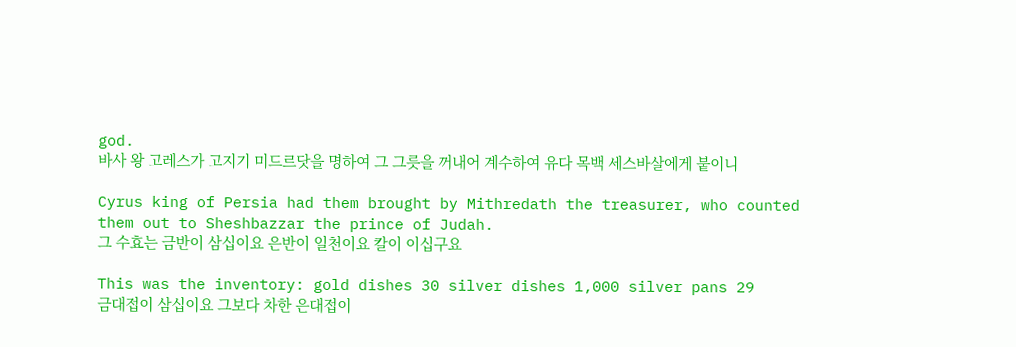god.
바사 왕 고레스가 고지기 미드르닷을 명하여 그 그릇을 꺼내어 계수하여 유다 목백 세스바살에게 붙이니

Cyrus king of Persia had them brought by Mithredath the treasurer, who counted them out to Sheshbazzar the prince of Judah.
그 수효는 금반이 삼십이요 은반이 일천이요 칼이 이십구요

This was the inventory: gold dishes 30 silver dishes 1,000 silver pans 29
금대접이 삼십이요 그보다 차한 은대접이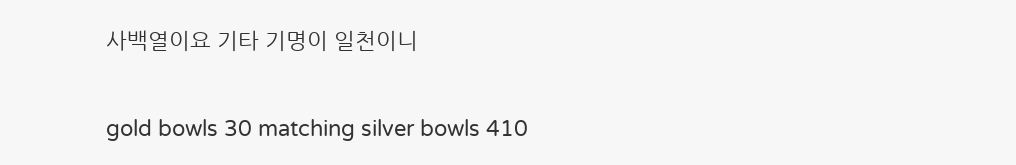사백열이요 기타 기명이 일천이니

gold bowls 30 matching silver bowls 410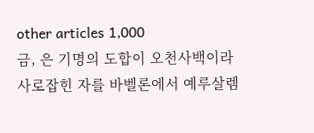other articles 1,000
금, 은 기명의 도합이 오천사백이라 사로잡힌 자를 바벨론에서 예루살렘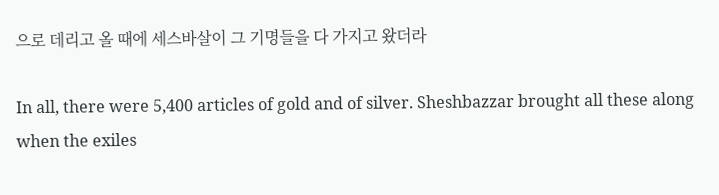으로 데리고 올 때에 세스바살이 그 기명들을 다 가지고 왔더라

In all, there were 5,400 articles of gold and of silver. Sheshbazzar brought all these along when the exiles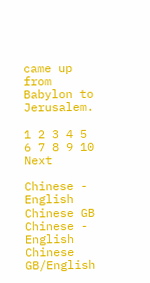came up from Babylon to Jerusalem.

1 2 3 4 5 6 7 8 9 10 Next

Chinese - English
Chinese GB
Chinese - English
Chinese GB/English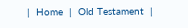|  Home  |  Old Testament  |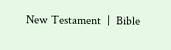New Testament  |  Bible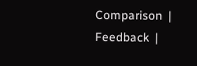Comparison  |  Feedback  |